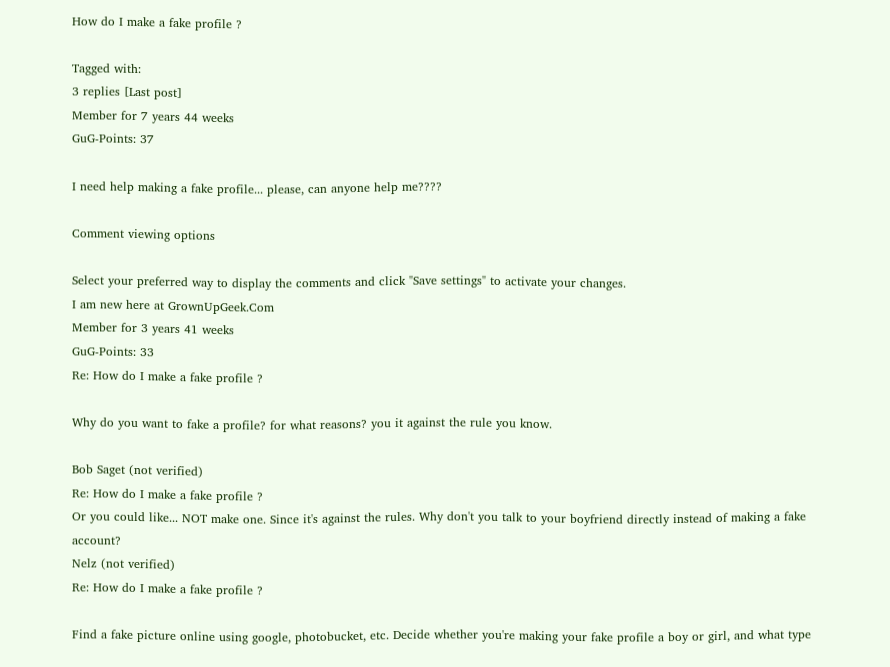How do I make a fake profile ?

Tagged with:
3 replies [Last post]
Member for 7 years 44 weeks
GuG-Points: 37

I need help making a fake profile... please, can anyone help me????

Comment viewing options

Select your preferred way to display the comments and click "Save settings" to activate your changes.
I am new here at GrownUpGeek.Com
Member for 3 years 41 weeks
GuG-Points: 33
Re: How do I make a fake profile ?

Why do you want to fake a profile? for what reasons? you it against the rule you know.

Bob Saget (not verified)
Re: How do I make a fake profile ?
Or you could like... NOT make one. Since it's against the rules. Why don't you talk to your boyfriend directly instead of making a fake account?
Nelz (not verified)
Re: How do I make a fake profile ?

Find a fake picture online using google, photobucket, etc. Decide whether you're making your fake profile a boy or girl, and what type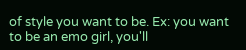of style you want to be. Ex: you want to be an emo girl, you'll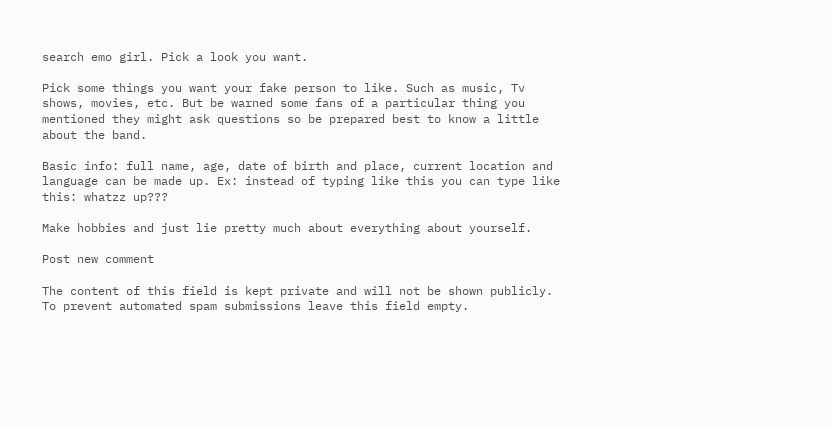search emo girl. Pick a look you want.

Pick some things you want your fake person to like. Such as music, Tv shows, movies, etc. But be warned some fans of a particular thing you mentioned they might ask questions so be prepared best to know a little about the band.

Basic info: full name, age, date of birth and place, current location and language can be made up. Ex: instead of typing like this you can type like this: whatzz up???

Make hobbies and just lie pretty much about everything about yourself.

Post new comment

The content of this field is kept private and will not be shown publicly.
To prevent automated spam submissions leave this field empty.